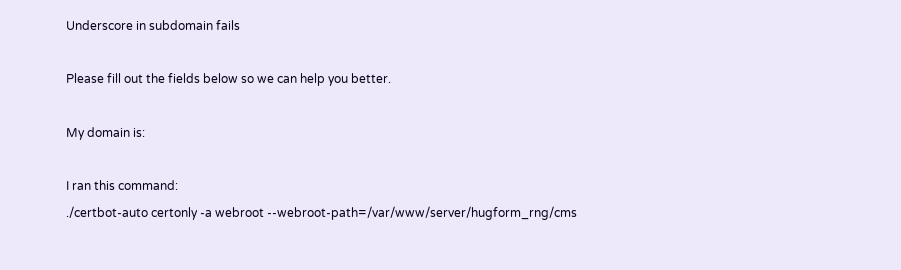Underscore in subdomain fails

Please fill out the fields below so we can help you better.

My domain is:

I ran this command:
./certbot-auto certonly -a webroot --webroot-path=/var/www/server/hugform_rng/cms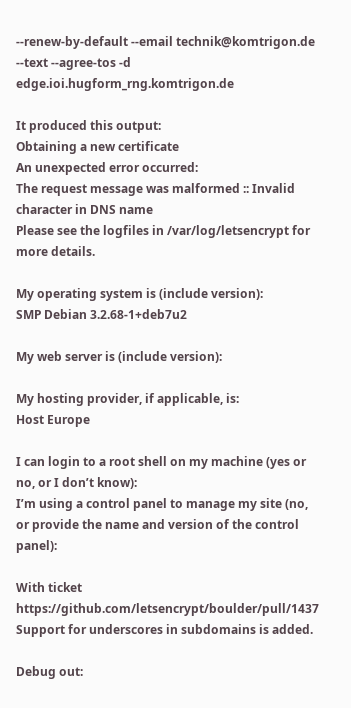--renew-by-default --email technik@komtrigon.de --text --agree-tos -d edge.ioi.hugform_rng.komtrigon.de

It produced this output:
Obtaining a new certificate
An unexpected error occurred:
The request message was malformed :: Invalid character in DNS name
Please see the logfiles in /var/log/letsencrypt for more details.

My operating system is (include version):
SMP Debian 3.2.68-1+deb7u2

My web server is (include version):

My hosting provider, if applicable, is:
Host Europe

I can login to a root shell on my machine (yes or no, or I don’t know):
I’m using a control panel to manage my site (no, or provide the name and version of the control panel):

With ticket https://github.com/letsencrypt/boulder/pull/1437 Support for underscores in subdomains is added.

Debug out: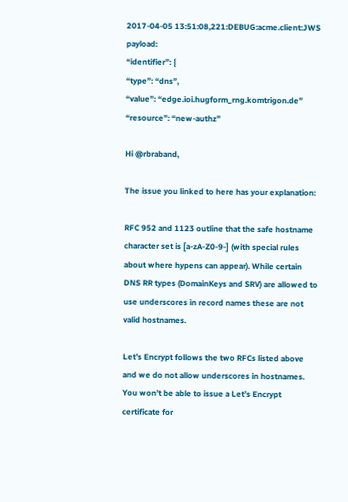2017-04-05 13:51:08,221:DEBUG:acme.client:JWS payload:
“identifier”: {
“type”: “dns”,
“value”: “edge.ioi.hugform_rng.komtrigon.de”
“resource”: “new-authz”

Hi @rbraband,

The issue you linked to here has your explanation:

RFC 952 and 1123 outline that the safe hostname character set is [a-zA-Z0-9-] (with special rules about where hypens can appear). While certain DNS RR types (DomainKeys and SRV) are allowed to use underscores in record names these are not valid hostnames.

Let’s Encrypt follows the two RFCs listed above and we do not allow underscores in hostnames. You won’t be able to issue a Let’s Encrypt certificate for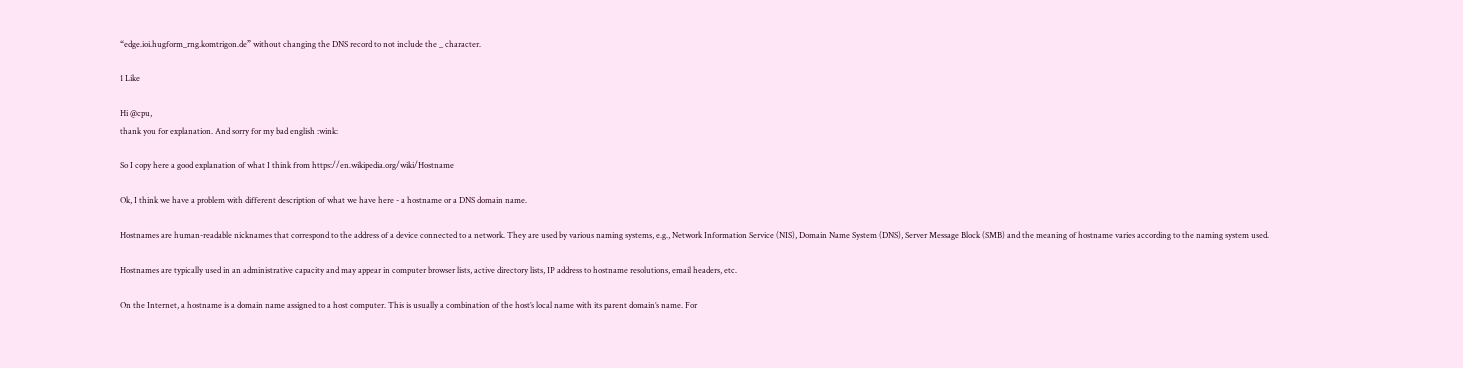“edge.ioi.hugform_rng.komtrigon.de” without changing the DNS record to not include the _ character.

1 Like

Hi @cpu,
thank you for explanation. And sorry for my bad english :wink:

So I copy here a good explanation of what I think from https://en.wikipedia.org/wiki/Hostname

Ok, I think we have a problem with different description of what we have here - a hostname or a DNS domain name.

Hostnames are human-readable nicknames that correspond to the address of a device connected to a network. They are used by various naming systems, e.g., Network Information Service (NIS), Domain Name System (DNS), Server Message Block (SMB) and the meaning of hostname varies according to the naming system used.

Hostnames are typically used in an administrative capacity and may appear in computer browser lists, active directory lists, IP address to hostname resolutions, email headers, etc.

On the Internet, a hostname is a domain name assigned to a host computer. This is usually a combination of the host’s local name with its parent domain’s name. For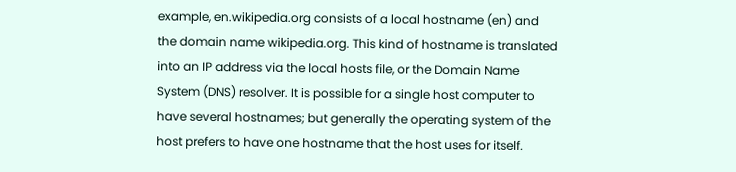example, en.wikipedia.org consists of a local hostname (en) and the domain name wikipedia.org. This kind of hostname is translated into an IP address via the local hosts file, or the Domain Name System (DNS) resolver. It is possible for a single host computer to have several hostnames; but generally the operating system of the host prefers to have one hostname that the host uses for itself.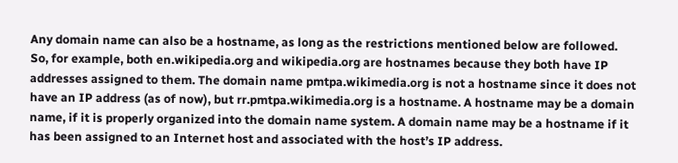Any domain name can also be a hostname, as long as the restrictions mentioned below are followed. So, for example, both en.wikipedia.org and wikipedia.org are hostnames because they both have IP addresses assigned to them. The domain name pmtpa.wikimedia.org is not a hostname since it does not have an IP address (as of now), but rr.pmtpa.wikimedia.org is a hostname. A hostname may be a domain name, if it is properly organized into the domain name system. A domain name may be a hostname if it has been assigned to an Internet host and associated with the host’s IP address.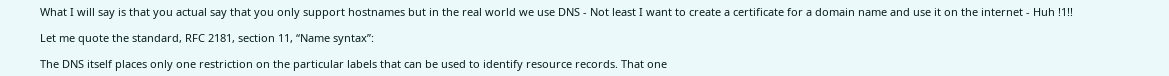What I will say is that you actual say that you only support hostnames but in the real world we use DNS - Not least I want to create a certificate for a domain name and use it on the internet - Huh !1!!

Let me quote the standard, RFC 2181, section 11, “Name syntax”:

The DNS itself places only one restriction on the particular labels that can be used to identify resource records. That one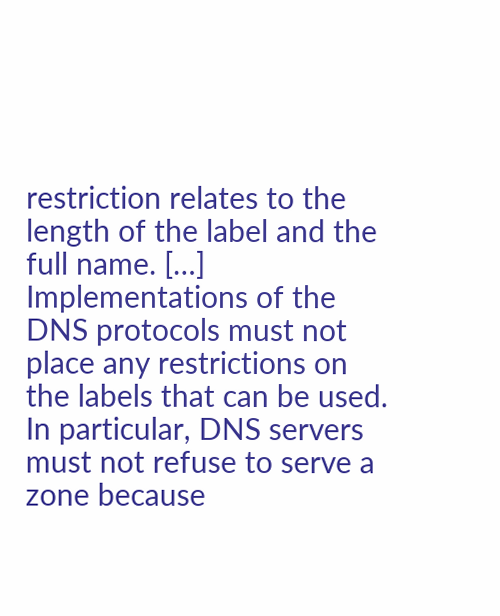restriction relates to the length of the label and the full name. […] Implementations of the DNS protocols must not place any restrictions on the labels that can be used. In particular, DNS servers must not refuse to serve a zone because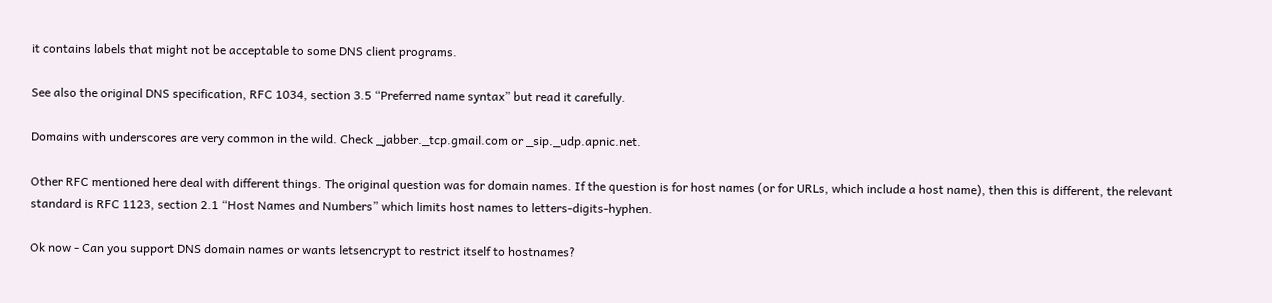it contains labels that might not be acceptable to some DNS client programs.

See also the original DNS specification, RFC 1034, section 3.5 “Preferred name syntax” but read it carefully.

Domains with underscores are very common in the wild. Check _jabber._tcp.gmail.com or _sip._udp.apnic.net.

Other RFC mentioned here deal with different things. The original question was for domain names. If the question is for host names (or for URLs, which include a host name), then this is different, the relevant standard is RFC 1123, section 2.1 “Host Names and Numbers” which limits host names to letters-digits-hyphen.

Ok now - Can you support DNS domain names or wants letsencrypt to restrict itself to hostnames?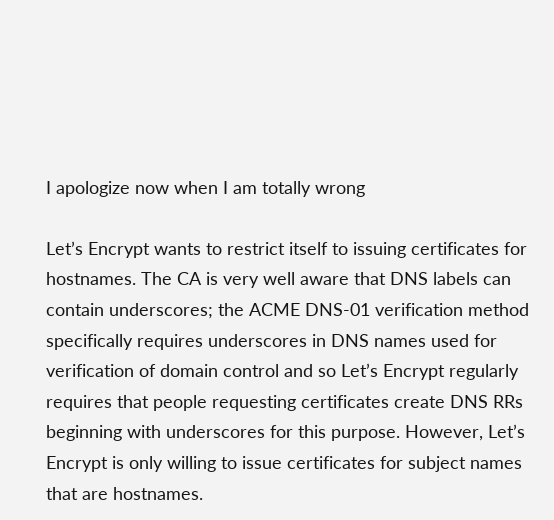I apologize now when I am totally wrong

Let’s Encrypt wants to restrict itself to issuing certificates for hostnames. The CA is very well aware that DNS labels can contain underscores; the ACME DNS-01 verification method specifically requires underscores in DNS names used for verification of domain control and so Let’s Encrypt regularly requires that people requesting certificates create DNS RRs beginning with underscores for this purpose. However, Let’s Encrypt is only willing to issue certificates for subject names that are hostnames.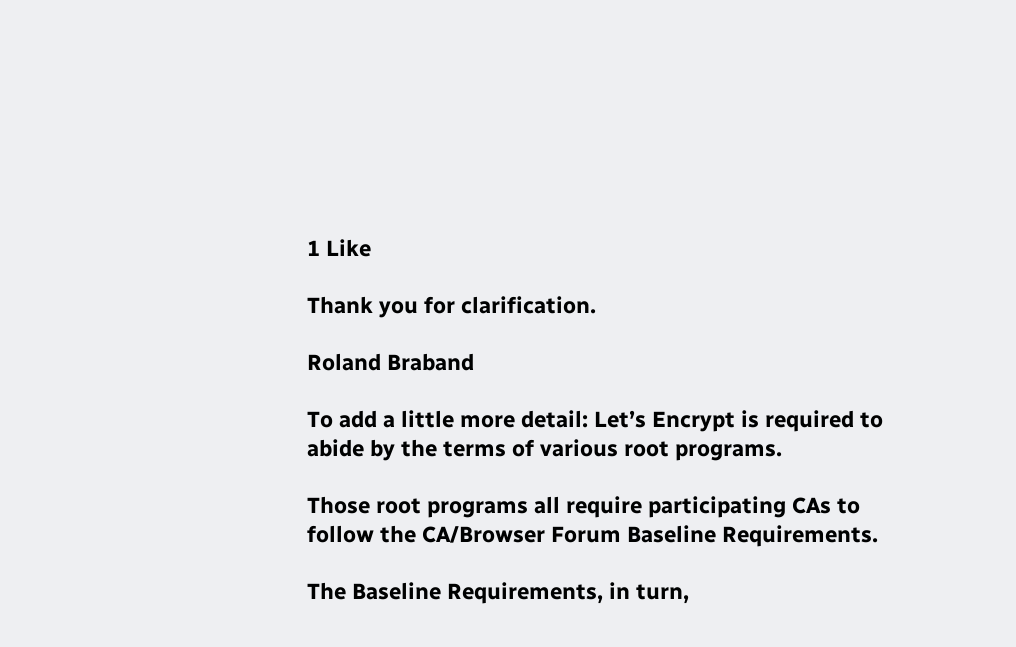1 Like

Thank you for clarification.

Roland Braband

To add a little more detail: Let’s Encrypt is required to abide by the terms of various root programs.

Those root programs all require participating CAs to follow the CA/Browser Forum Baseline Requirements.

The Baseline Requirements, in turn,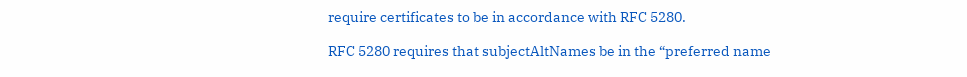require certificates to be in accordance with RFC 5280.

RFC 5280 requires that subjectAltNames be in the “preferred name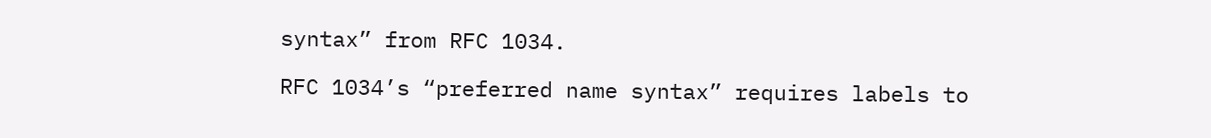syntax” from RFC 1034.

RFC 1034’s “preferred name syntax” requires labels to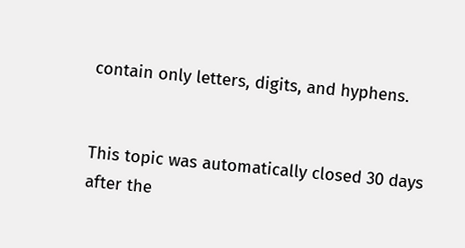contain only letters, digits, and hyphens.


This topic was automatically closed 30 days after the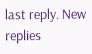last reply. New replies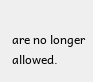are no longer allowed.